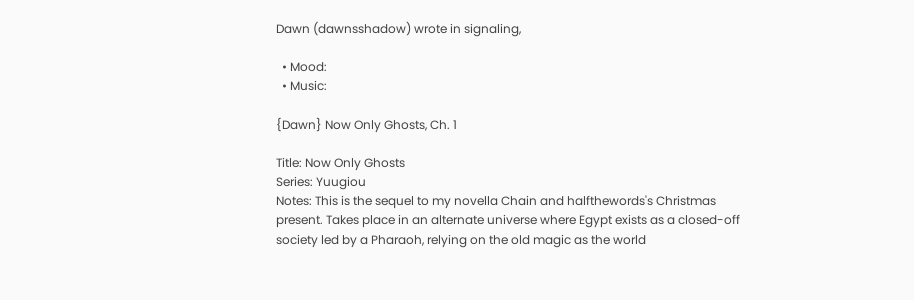Dawn (dawnsshadow) wrote in signaling,

  • Mood:
  • Music:

{Dawn} Now Only Ghosts, Ch. 1

Title: Now Only Ghosts
Series: Yuugiou
Notes: This is the sequel to my novella Chain and halfthewords's Christmas present. Takes place in an alternate universe where Egypt exists as a closed-off society led by a Pharaoh, relying on the old magic as the world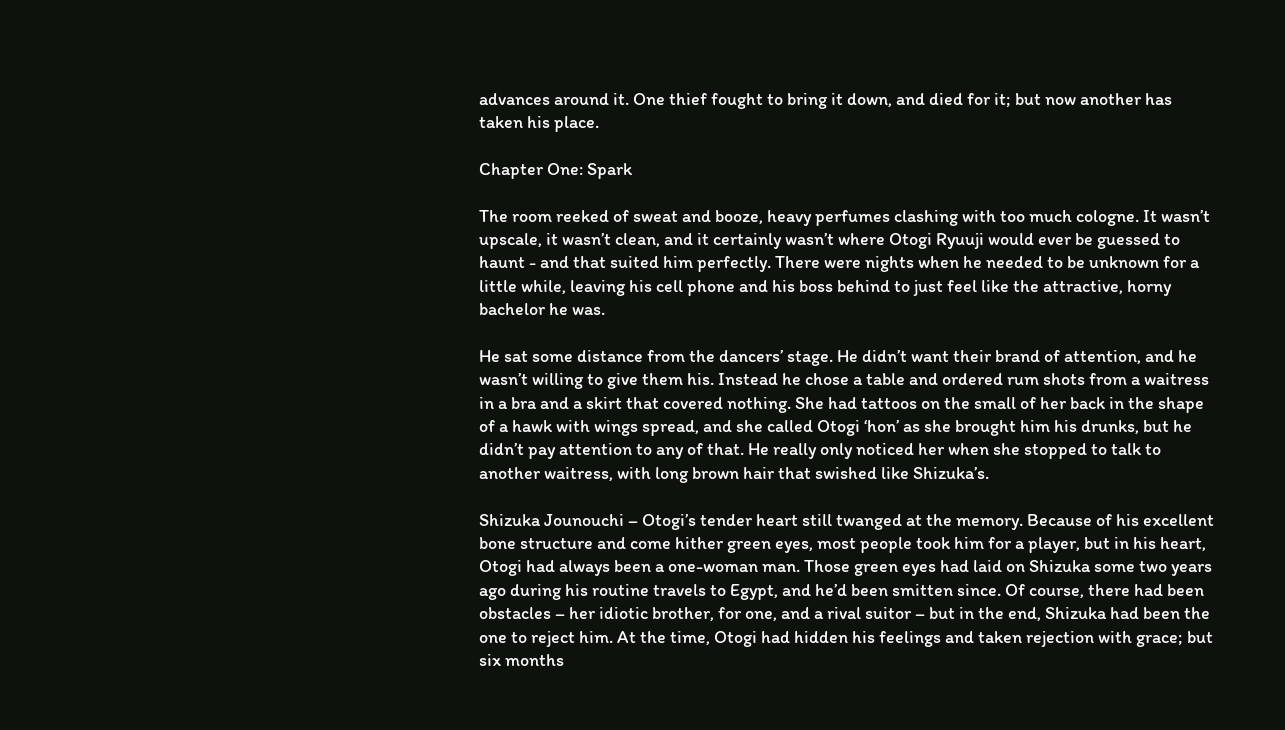advances around it. One thief fought to bring it down, and died for it; but now another has taken his place.

Chapter One: Spark

The room reeked of sweat and booze, heavy perfumes clashing with too much cologne. It wasn’t upscale, it wasn’t clean, and it certainly wasn’t where Otogi Ryuuji would ever be guessed to haunt - and that suited him perfectly. There were nights when he needed to be unknown for a little while, leaving his cell phone and his boss behind to just feel like the attractive, horny bachelor he was.

He sat some distance from the dancers’ stage. He didn’t want their brand of attention, and he wasn’t willing to give them his. Instead he chose a table and ordered rum shots from a waitress in a bra and a skirt that covered nothing. She had tattoos on the small of her back in the shape of a hawk with wings spread, and she called Otogi ‘hon’ as she brought him his drunks, but he didn’t pay attention to any of that. He really only noticed her when she stopped to talk to another waitress, with long brown hair that swished like Shizuka’s.

Shizuka Jounouchi – Otogi’s tender heart still twanged at the memory. Because of his excellent bone structure and come hither green eyes, most people took him for a player, but in his heart, Otogi had always been a one-woman man. Those green eyes had laid on Shizuka some two years ago during his routine travels to Egypt, and he’d been smitten since. Of course, there had been obstacles – her idiotic brother, for one, and a rival suitor – but in the end, Shizuka had been the one to reject him. At the time, Otogi had hidden his feelings and taken rejection with grace; but six months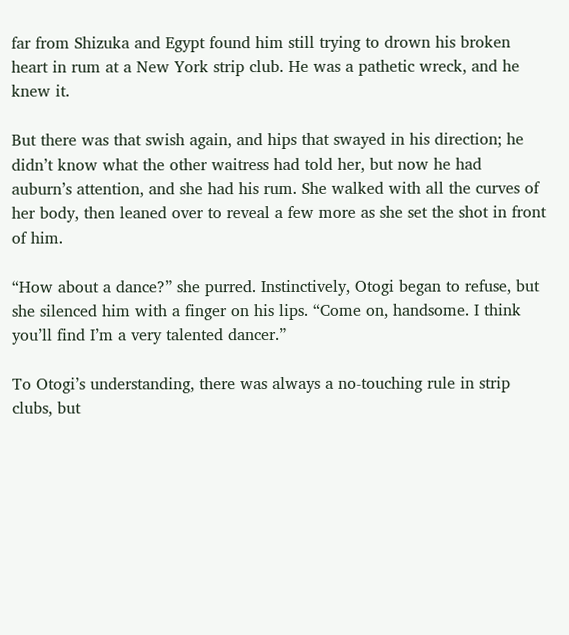far from Shizuka and Egypt found him still trying to drown his broken heart in rum at a New York strip club. He was a pathetic wreck, and he knew it.

But there was that swish again, and hips that swayed in his direction; he didn’t know what the other waitress had told her, but now he had auburn’s attention, and she had his rum. She walked with all the curves of her body, then leaned over to reveal a few more as she set the shot in front of him.

“How about a dance?” she purred. Instinctively, Otogi began to refuse, but she silenced him with a finger on his lips. “Come on, handsome. I think you’ll find I’m a very talented dancer.”

To Otogi’s understanding, there was always a no-touching rule in strip clubs, but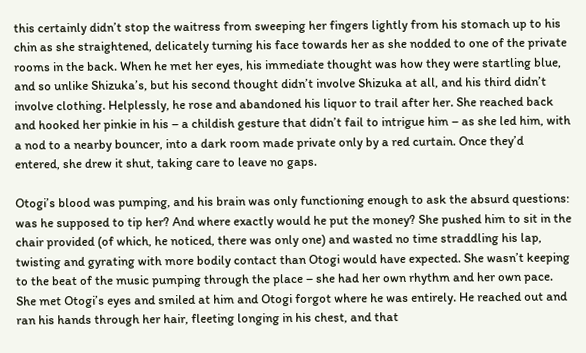this certainly didn’t stop the waitress from sweeping her fingers lightly from his stomach up to his chin as she straightened, delicately turning his face towards her as she nodded to one of the private rooms in the back. When he met her eyes, his immediate thought was how they were startling blue, and so unlike Shizuka’s, but his second thought didn’t involve Shizuka at all, and his third didn’t involve clothing. Helplessly, he rose and abandoned his liquor to trail after her. She reached back and hooked her pinkie in his – a childish gesture that didn’t fail to intrigue him – as she led him, with a nod to a nearby bouncer, into a dark room made private only by a red curtain. Once they’d entered, she drew it shut, taking care to leave no gaps.

Otogi’s blood was pumping, and his brain was only functioning enough to ask the absurd questions: was he supposed to tip her? And where exactly would he put the money? She pushed him to sit in the chair provided (of which, he noticed, there was only one) and wasted no time straddling his lap, twisting and gyrating with more bodily contact than Otogi would have expected. She wasn’t keeping to the beat of the music pumping through the place – she had her own rhythm and her own pace. She met Otogi’s eyes and smiled at him and Otogi forgot where he was entirely. He reached out and ran his hands through her hair, fleeting longing in his chest, and that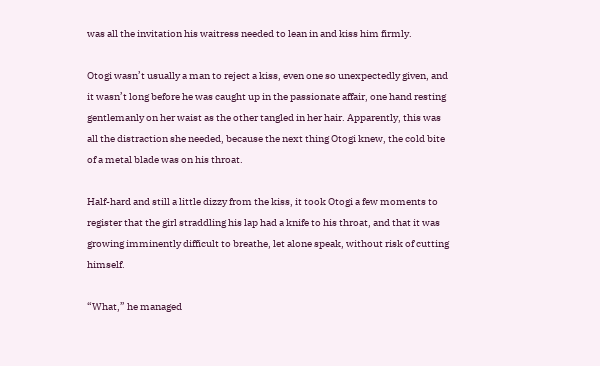was all the invitation his waitress needed to lean in and kiss him firmly.

Otogi wasn’t usually a man to reject a kiss, even one so unexpectedly given, and it wasn’t long before he was caught up in the passionate affair, one hand resting gentlemanly on her waist as the other tangled in her hair. Apparently, this was all the distraction she needed, because the next thing Otogi knew, the cold bite of a metal blade was on his throat.

Half-hard and still a little dizzy from the kiss, it took Otogi a few moments to register that the girl straddling his lap had a knife to his throat, and that it was growing imminently difficult to breathe, let alone speak, without risk of cutting himself.

“What,” he managed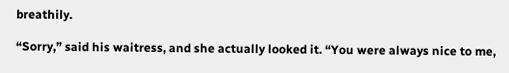breathily.

“Sorry,” said his waitress, and she actually looked it. “You were always nice to me,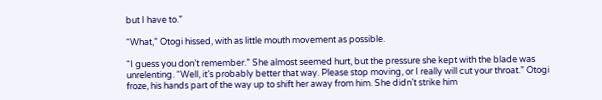but I have to.”

“What,” Otogi hissed, with as little mouth movement as possible.

“I guess you don’t remember.” She almost seemed hurt, but the pressure she kept with the blade was unrelenting. “Well, it’s probably better that way. Please stop moving, or I really will cut your throat.” Otogi froze, his hands part of the way up to shift her away from him. She didn’t strike him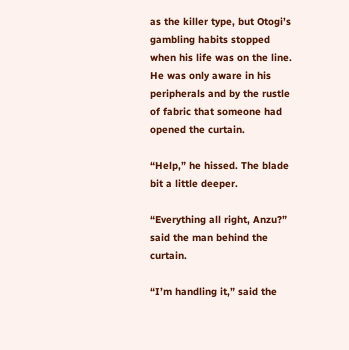as the killer type, but Otogi’s gambling habits stopped when his life was on the line. He was only aware in his peripherals and by the rustle of fabric that someone had opened the curtain.

“Help,” he hissed. The blade bit a little deeper.

“Everything all right, Anzu?” said the man behind the curtain.

“I’m handling it,” said the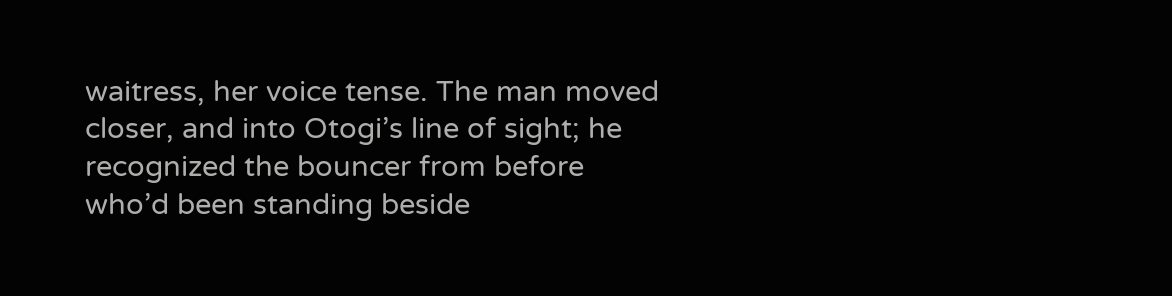waitress, her voice tense. The man moved closer, and into Otogi’s line of sight; he recognized the bouncer from before who’d been standing beside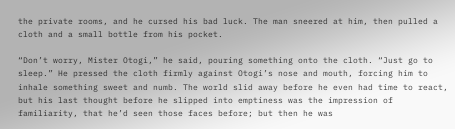the private rooms, and he cursed his bad luck. The man sneered at him, then pulled a cloth and a small bottle from his pocket.

“Don’t worry, Mister Otogi,” he said, pouring something onto the cloth. “Just go to sleep.” He pressed the cloth firmly against Otogi’s nose and mouth, forcing him to inhale something sweet and numb. The world slid away before he even had time to react, but his last thought before he slipped into emptiness was the impression of familiarity, that he’d seen those faces before; but then he was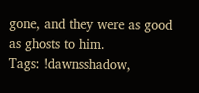gone, and they were as good as ghosts to him.
Tags: !dawnsshadow,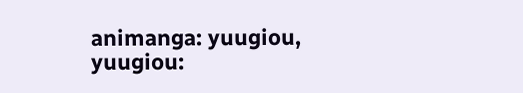animanga: yuugiou, yuugiou: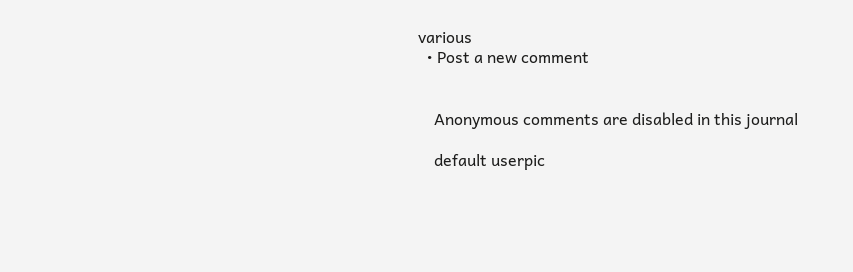various
  • Post a new comment


    Anonymous comments are disabled in this journal

    default userpic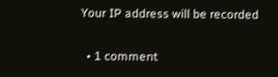Your IP address will be recorded

  • 1 comment